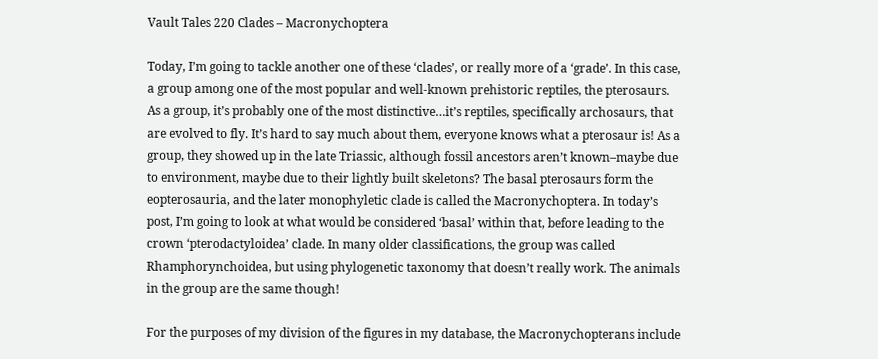Vault Tales 220 Clades – Macronychoptera

Today, I’m going to tackle another one of these ‘clades’, or really more of a ‘grade’. In this case, a group among one of the most popular and well-known prehistoric reptiles, the pterosaurs. As a group, it’s probably one of the most distinctive…it’s reptiles, specifically archosaurs, that are evolved to fly. It’s hard to say much about them, everyone knows what a pterosaur is! As a group, they showed up in the late Triassic, although fossil ancestors aren’t known–maybe due to environment, maybe due to their lightly built skeletons? The basal pterosaurs form the eopterosauria, and the later monophyletic clade is called the Macronychoptera. In today’s post, I’m going to look at what would be considered ‘basal’ within that, before leading to the crown ‘pterodactyloidea’ clade. In many older classifications, the group was called Rhamphorynchoidea, but using phylogenetic taxonomy that doesn’t really work. The animals in the group are the same though!

For the purposes of my division of the figures in my database, the Macronychopterans include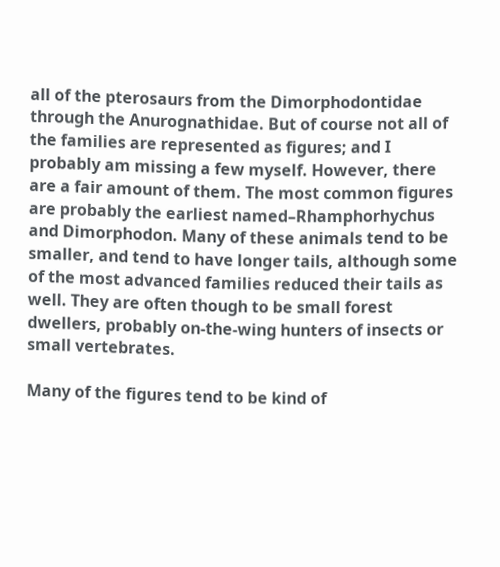all of the pterosaurs from the Dimorphodontidae through the Anurognathidae. But of course not all of the families are represented as figures; and I probably am missing a few myself. However, there are a fair amount of them. The most common figures are probably the earliest named–Rhamphorhychus and Dimorphodon. Many of these animals tend to be smaller, and tend to have longer tails, although some of the most advanced families reduced their tails as well. They are often though to be small forest dwellers, probably on-the-wing hunters of insects or small vertebrates.

Many of the figures tend to be kind of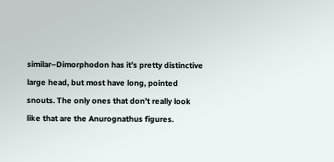similar–Dimorphodon has it’s pretty distinctive large head, but most have long, pointed snouts. The only ones that don’t really look like that are the Anurognathus figures.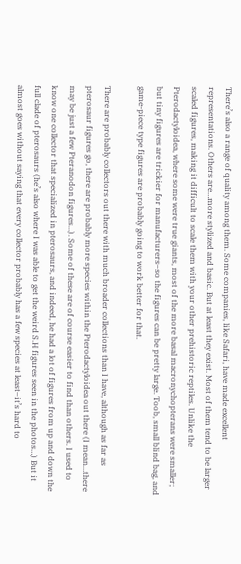There’s also a range of quality among them. Some companies, like Safari, have made excellent representations. Others are…more stylized and basic. But at least they exist. Most of them tend to be larger scaled figures, making it difficult to scale them with your other prehistoric reptiles. Unlike the Pterodactyloidea, where some were true giants, most of the more basal macronychopterans were smaller; but tiny figures are trickier for manufacturers–so the figures can be pretty large. Toob, small blind bag, and game-piece type figures are probably going to work better for that.

There are probably collectors out there with much broader collections than I have, although as far as pterosaur figures go, there are probably more species within the Pterodactyloidea out there (I mean…there may be just a few Pteranodon figures…). Some of these are of course easier to find than others. I used to know one collector that specialized in pterosaurs, and indeed, he had a lot of figures from up and down the full clade of pterosaurs (he’s also where I was able to get the weird S.H figures seen in the photos…) But it almost goes without saying that every collector probably has a few species at least–it’s hard to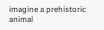imagine a prehistoric animal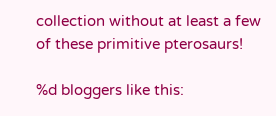collection without at least a few of these primitive pterosaurs!

%d bloggers like this: